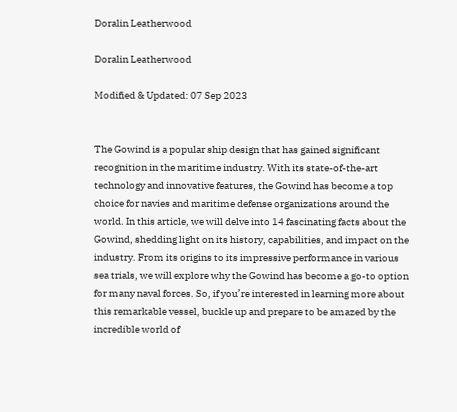Doralin Leatherwood

Doralin Leatherwood

Modified & Updated: 07 Sep 2023


The Gowind is a popular ship design that has gained significant recognition in the maritime industry. With its state-of-the-art technology and innovative features, the Gowind has become a top choice for navies and maritime defense organizations around the world. In this article, we will delve into 14 fascinating facts about the Gowind, shedding light on its history, capabilities, and impact on the industry. From its origins to its impressive performance in various sea trials, we will explore why the Gowind has become a go-to option for many naval forces. So, if you’re interested in learning more about this remarkable vessel, buckle up and prepare to be amazed by the incredible world of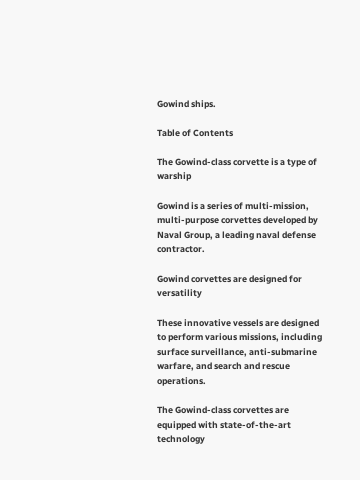Gowind ships.

Table of Contents

The Gowind-class corvette is a type of warship

Gowind is a series of multi-mission, multi-purpose corvettes developed by Naval Group, a leading naval defense contractor.

Gowind corvettes are designed for versatility

These innovative vessels are designed to perform various missions, including surface surveillance, anti-submarine warfare, and search and rescue operations.

The Gowind-class corvettes are equipped with state-of-the-art technology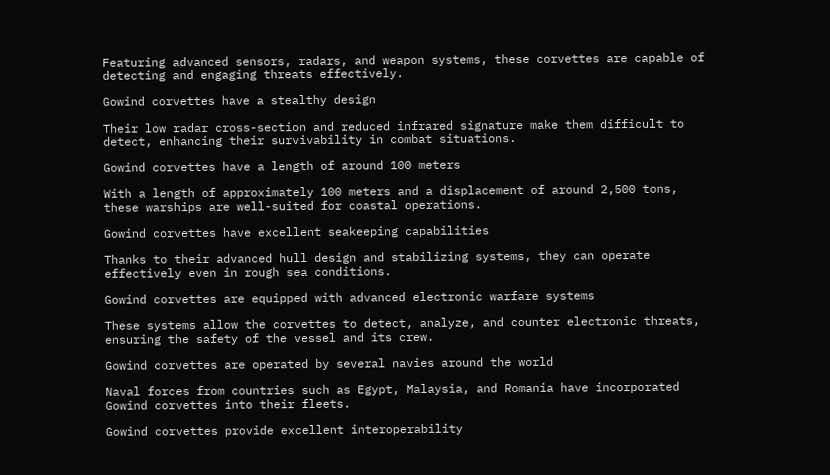Featuring advanced sensors, radars, and weapon systems, these corvettes are capable of detecting and engaging threats effectively.

Gowind corvettes have a stealthy design

Their low radar cross-section and reduced infrared signature make them difficult to detect, enhancing their survivability in combat situations.

Gowind corvettes have a length of around 100 meters

With a length of approximately 100 meters and a displacement of around 2,500 tons, these warships are well-suited for coastal operations.

Gowind corvettes have excellent seakeeping capabilities

Thanks to their advanced hull design and stabilizing systems, they can operate effectively even in rough sea conditions.

Gowind corvettes are equipped with advanced electronic warfare systems

These systems allow the corvettes to detect, analyze, and counter electronic threats, ensuring the safety of the vessel and its crew.

Gowind corvettes are operated by several navies around the world

Naval forces from countries such as Egypt, Malaysia, and Romania have incorporated Gowind corvettes into their fleets.

Gowind corvettes provide excellent interoperability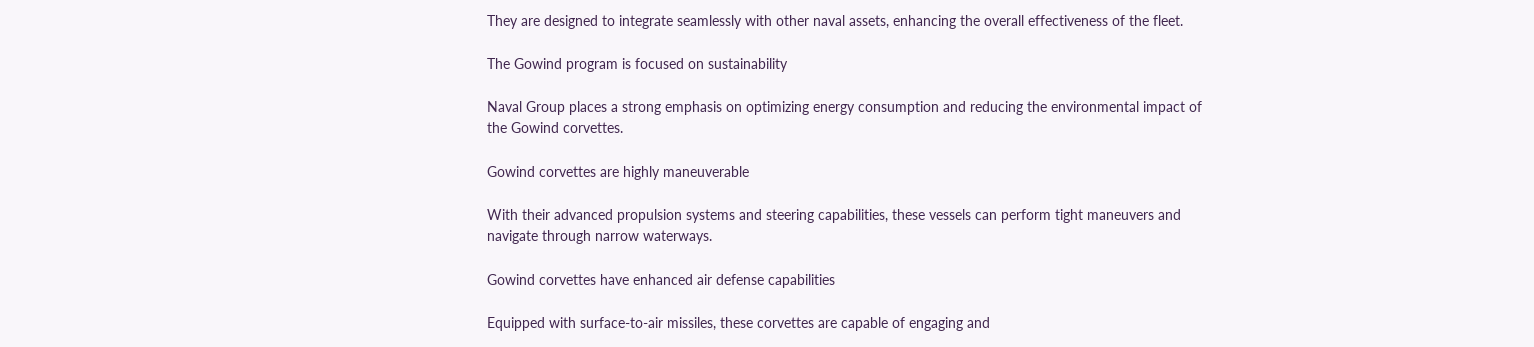They are designed to integrate seamlessly with other naval assets, enhancing the overall effectiveness of the fleet.

The Gowind program is focused on sustainability

Naval Group places a strong emphasis on optimizing energy consumption and reducing the environmental impact of the Gowind corvettes.

Gowind corvettes are highly maneuverable

With their advanced propulsion systems and steering capabilities, these vessels can perform tight maneuvers and navigate through narrow waterways.

Gowind corvettes have enhanced air defense capabilities

Equipped with surface-to-air missiles, these corvettes are capable of engaging and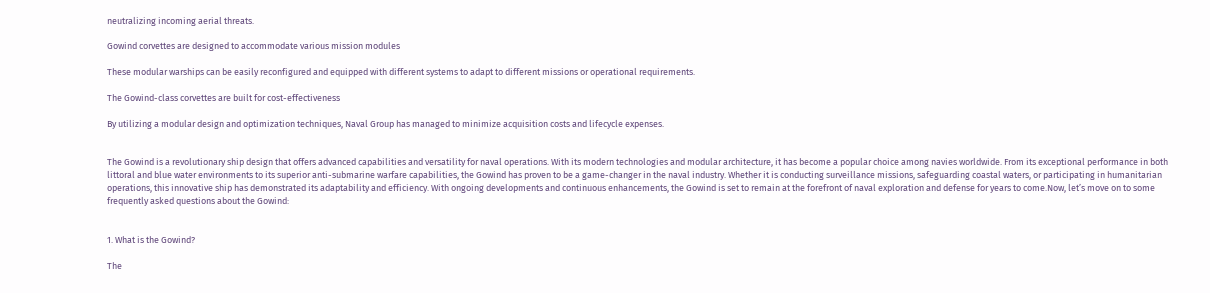neutralizing incoming aerial threats.

Gowind corvettes are designed to accommodate various mission modules

These modular warships can be easily reconfigured and equipped with different systems to adapt to different missions or operational requirements.

The Gowind-class corvettes are built for cost-effectiveness

By utilizing a modular design and optimization techniques, Naval Group has managed to minimize acquisition costs and lifecycle expenses.


The Gowind is a revolutionary ship design that offers advanced capabilities and versatility for naval operations. With its modern technologies and modular architecture, it has become a popular choice among navies worldwide. From its exceptional performance in both littoral and blue water environments to its superior anti-submarine warfare capabilities, the Gowind has proven to be a game-changer in the naval industry. Whether it is conducting surveillance missions, safeguarding coastal waters, or participating in humanitarian operations, this innovative ship has demonstrated its adaptability and efficiency. With ongoing developments and continuous enhancements, the Gowind is set to remain at the forefront of naval exploration and defense for years to come.Now, let’s move on to some frequently asked questions about the Gowind:


1. What is the Gowind?

The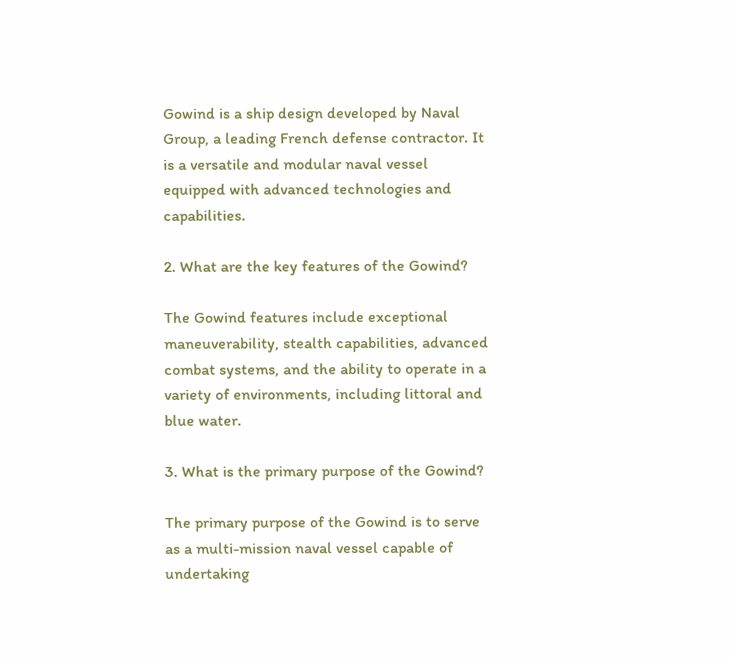Gowind is a ship design developed by Naval Group, a leading French defense contractor. It is a versatile and modular naval vessel equipped with advanced technologies and capabilities.

2. What are the key features of the Gowind?

The Gowind features include exceptional maneuverability, stealth capabilities, advanced combat systems, and the ability to operate in a variety of environments, including littoral and blue water.

3. What is the primary purpose of the Gowind?

The primary purpose of the Gowind is to serve as a multi-mission naval vessel capable of undertaking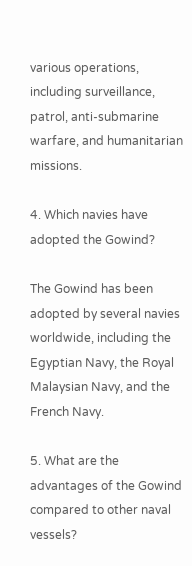various operations, including surveillance, patrol, anti-submarine warfare, and humanitarian missions.

4. Which navies have adopted the Gowind?

The Gowind has been adopted by several navies worldwide, including the Egyptian Navy, the Royal Malaysian Navy, and the French Navy.

5. What are the advantages of the Gowind compared to other naval vessels?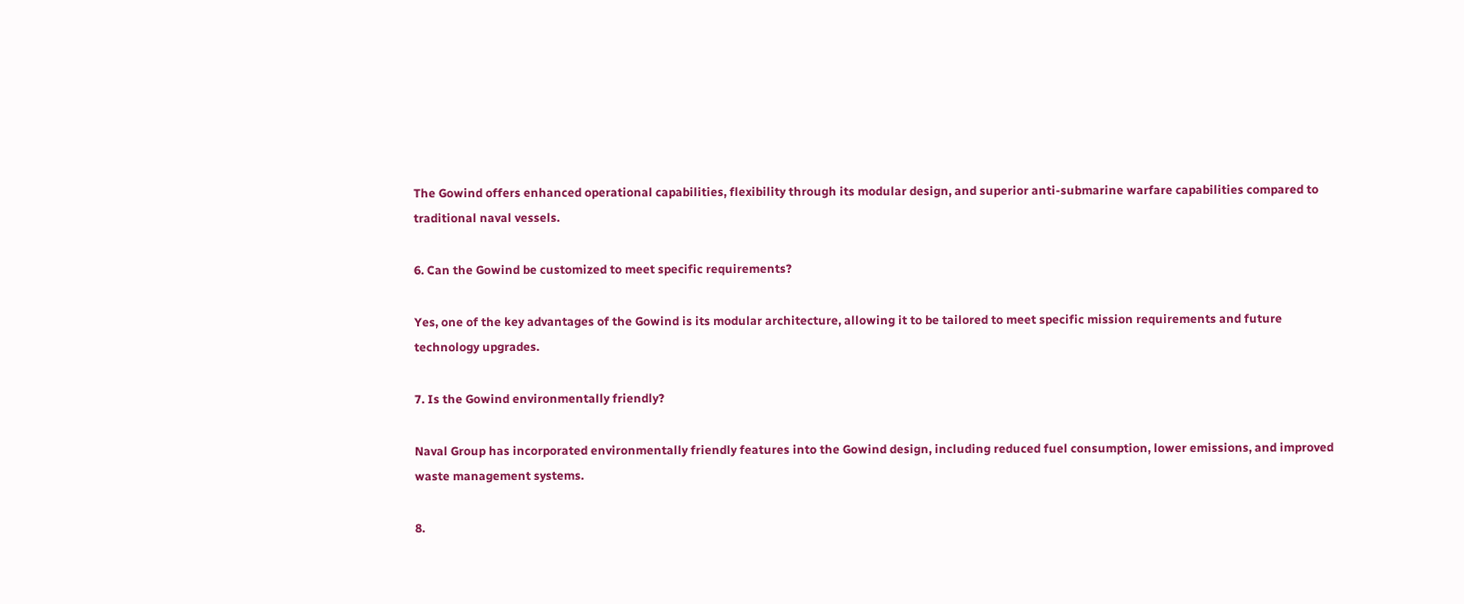The Gowind offers enhanced operational capabilities, flexibility through its modular design, and superior anti-submarine warfare capabilities compared to traditional naval vessels.

6. Can the Gowind be customized to meet specific requirements?

Yes, one of the key advantages of the Gowind is its modular architecture, allowing it to be tailored to meet specific mission requirements and future technology upgrades.

7. Is the Gowind environmentally friendly?

Naval Group has incorporated environmentally friendly features into the Gowind design, including reduced fuel consumption, lower emissions, and improved waste management systems.

8.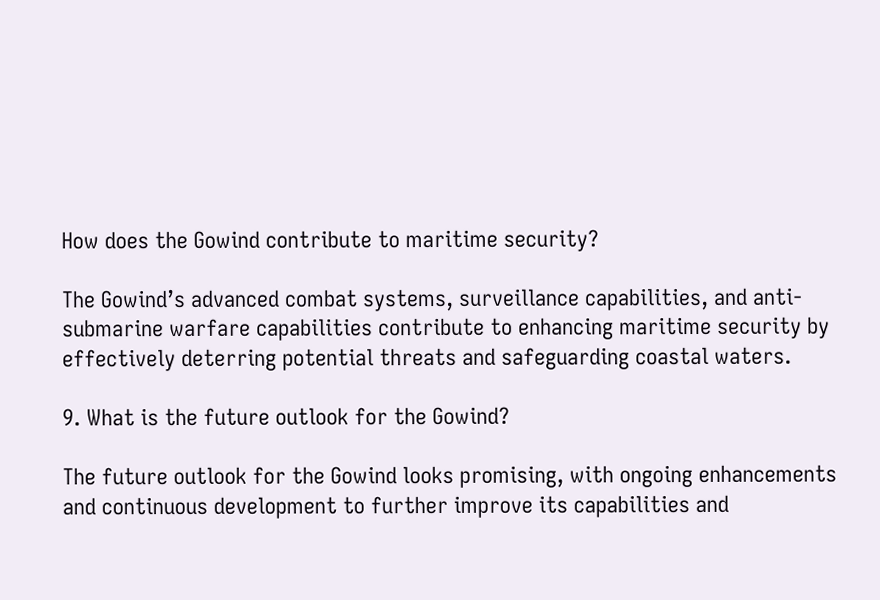How does the Gowind contribute to maritime security?

The Gowind’s advanced combat systems, surveillance capabilities, and anti-submarine warfare capabilities contribute to enhancing maritime security by effectively deterring potential threats and safeguarding coastal waters.

9. What is the future outlook for the Gowind?

The future outlook for the Gowind looks promising, with ongoing enhancements and continuous development to further improve its capabilities and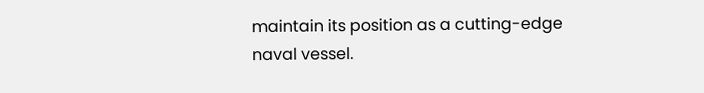maintain its position as a cutting-edge naval vessel.